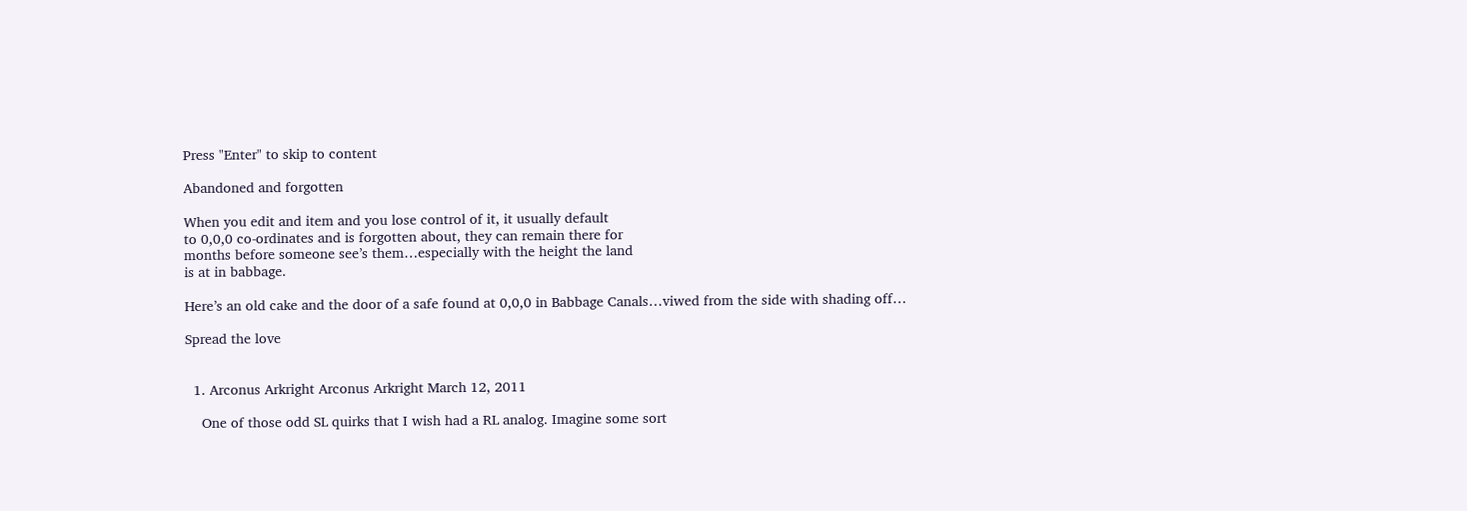Press "Enter" to skip to content

Abandoned and forgotten

When you edit and item and you lose control of it, it usually default
to 0,0,0 co-ordinates and is forgotten about, they can remain there for
months before someone see’s them…especially with the height the land
is at in babbage.

Here’s an old cake and the door of a safe found at 0,0,0 in Babbage Canals…viwed from the side with shading off…

Spread the love


  1. Arconus Arkright Arconus Arkright March 12, 2011

    One of those odd SL quirks that I wish had a RL analog. Imagine some sort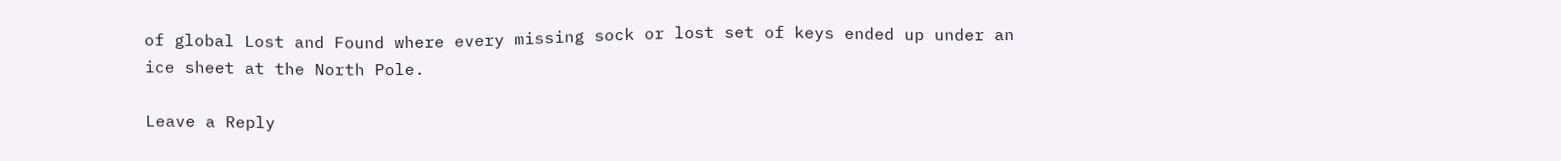of global Lost and Found where every missing sock or lost set of keys ended up under an ice sheet at the North Pole.

Leave a Reply